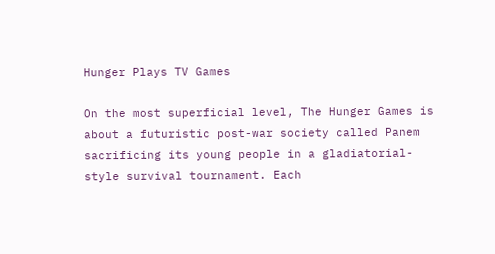Hunger Plays TV Games

On the most superficial level, The Hunger Games is about a futuristic post-war society called Panem sacrificing its young people in a gladiatorial-style survival tournament. Each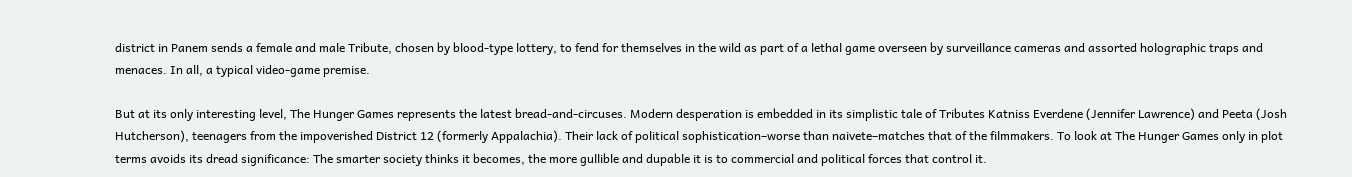district in Panem sends a female and male Tribute, chosen by blood-type lottery, to fend for themselves in the wild as part of a lethal game overseen by surveillance cameras and assorted holographic traps and menaces. In all, a typical video-game premise.

But at its only interesting level, The Hunger Games represents the latest bread-and-circuses. Modern desperation is embedded in its simplistic tale of Tributes Katniss Everdene (Jennifer Lawrence) and Peeta (Josh Hutcherson), teenagers from the impoverished District 12 (formerly Appalachia). Their lack of political sophistication–worse than naivete–matches that of the filmmakers. To look at The Hunger Games only in plot terms avoids its dread significance: The smarter society thinks it becomes, the more gullible and dupable it is to commercial and political forces that control it.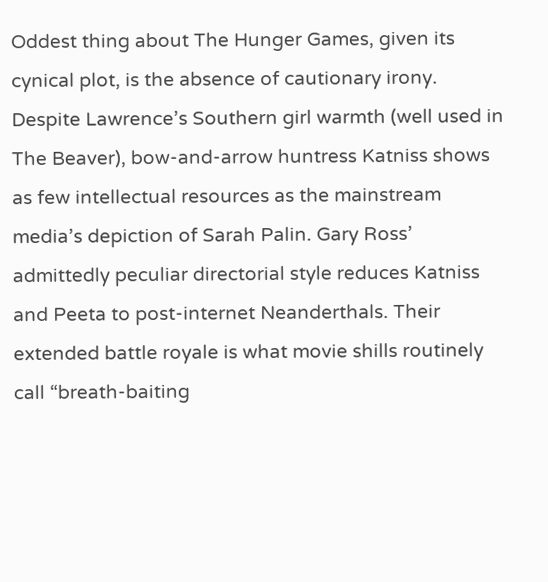Oddest thing about The Hunger Games, given its cynical plot, is the absence of cautionary irony. Despite Lawrence’s Southern girl warmth (well used in The Beaver), bow-and-arrow huntress Katniss shows as few intellectual resources as the mainstream media’s depiction of Sarah Palin. Gary Ross’ admittedly peculiar directorial style reduces Katniss and Peeta to post-internet Neanderthals. Their extended battle royale is what movie shills routinely call “breath-baiting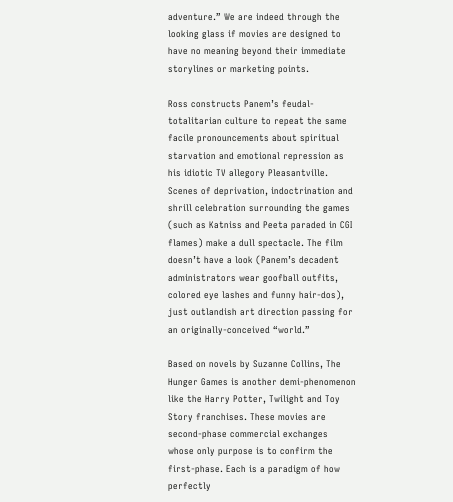adventure.” We are indeed through the looking glass if movies are designed to have no meaning beyond their immediate storylines or marketing points.

Ross constructs Panem’s feudal-totalitarian culture to repeat the same facile pronouncements about spiritual starvation and emotional repression as his idiotic TV allegory Pleasantville. Scenes of deprivation, indoctrination and shrill celebration surrounding the games (such as Katniss and Peeta paraded in CGI flames) make a dull spectacle. The film doesn’t have a look (Panem’s decadent administrators wear goofball outfits, colored eye lashes and funny hair-dos), just outlandish art direction passing for an originally-conceived “world.”

Based on novels by Suzanne Collins, The Hunger Games is another demi-phenomenon like the Harry Potter, Twilight and Toy Story franchises. These movies are second-phase commercial exchanges whose only purpose is to confirm the first-phase. Each is a paradigm of how perfectly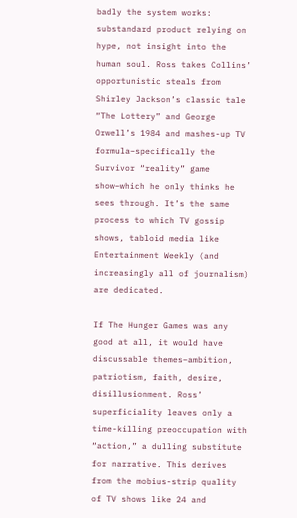badly the system works: substandard product relying on hype, not insight into the human soul. Ross takes Collins’ opportunistic steals from Shirley Jackson’s classic tale “The Lottery” and George Orwell’s 1984 and mashes-up TV formula–specifically the Survivor “reality” game show–which he only thinks he sees through. It’s the same process to which TV gossip shows, tabloid media like Entertainment Weekly (and increasingly all of journalism) are dedicated.

If The Hunger Games was any good at all, it would have discussable themes–ambition, patriotism, faith, desire, disillusionment. Ross’ superficiality leaves only a time-killing preoccupation with “action,” a dulling substitute for narrative. This derives from the mobius-strip quality of TV shows like 24 and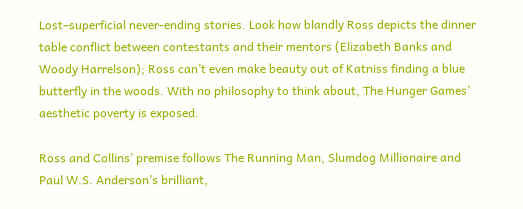Lost–superficial never-ending stories. Look how blandly Ross depicts the dinner table conflict between contestants and their mentors (Elizabeth Banks and Woody Harrelson); Ross can’t even make beauty out of Katniss finding a blue butterfly in the woods. With no philosophy to think about, The Hunger Games’ aesthetic poverty is exposed.

Ross and Collins’ premise follows The Running Man, Slumdog Millionaire and Paul W.S. Anderson’s brilliant,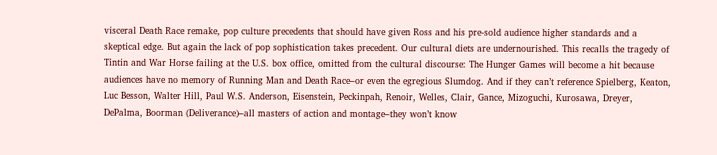visceral Death Race remake, pop culture precedents that should have given Ross and his pre-sold audience higher standards and a skeptical edge. But again the lack of pop sophistication takes precedent. Our cultural diets are undernourished. This recalls the tragedy of Tintin and War Horse failing at the U.S. box office, omitted from the cultural discourse: The Hunger Games will become a hit because audiences have no memory of Running Man and Death Race–or even the egregious Slumdog. And if they can’t reference Spielberg, Keaton, Luc Besson, Walter Hill, Paul W.S. Anderson, Eisenstein, Peckinpah, Renoir, Welles, Clair, Gance, Mizoguchi, Kurosawa, Dreyer, DePalma, Boorman (Deliverance)–all masters of action and montage–they won’t know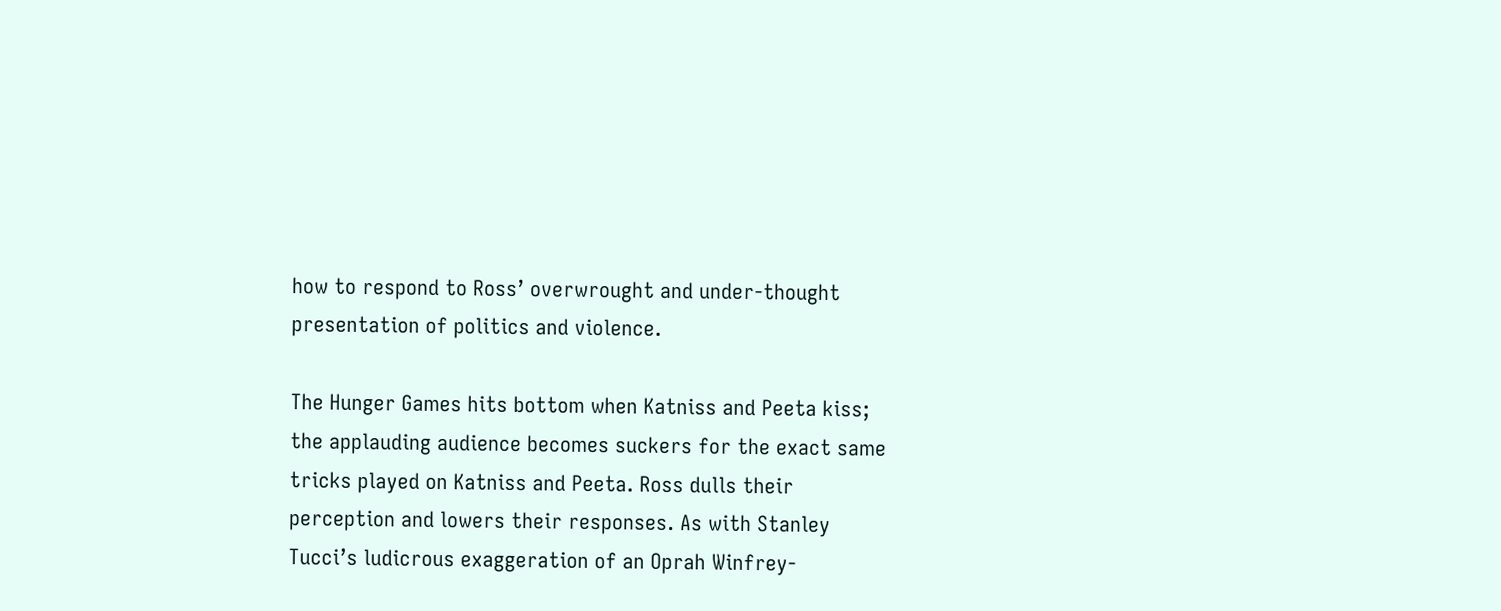how to respond to Ross’ overwrought and under-thought presentation of politics and violence.

The Hunger Games hits bottom when Katniss and Peeta kiss; the applauding audience becomes suckers for the exact same tricks played on Katniss and Peeta. Ross dulls their perception and lowers their responses. As with Stanley Tucci’s ludicrous exaggeration of an Oprah Winfrey-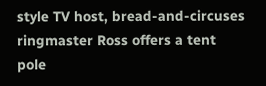style TV host, bread-and-circuses ringmaster Ross offers a tent pole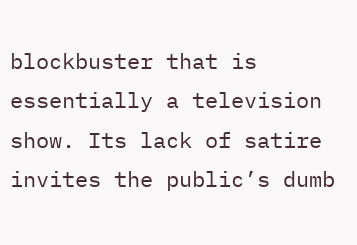blockbuster that is essentially a television show. Its lack of satire invites the public’s dumb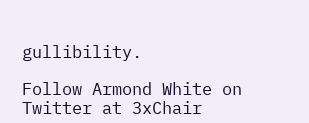gullibility.

Follow Armond White on Twitter at 3xChair